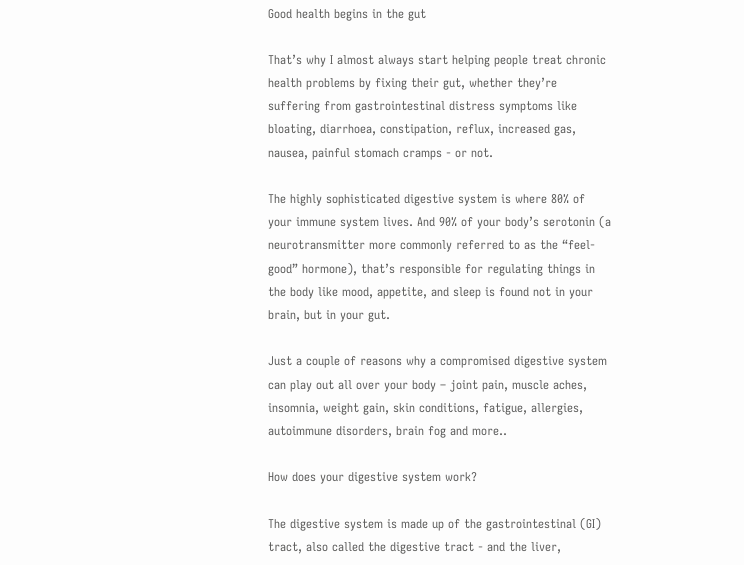Good health begins in the gut

That’s why I almost always start helping people treat chronic health problems by fixing their gut, whether they’re suffering from gastrointestinal distress symptoms like bloating, diarrhoea, constipation, reflux, increased gas, nausea, painful stomach cramps - or not.

The highly sophisticated digestive system is where 80% of your immune system lives. And 90% of your body’s serotonin (a neurotransmitter more commonly referred to as the “feel-good” hormone), that’s responsible for regulating things in the body like mood, appetite, and sleep is found not in your brain, but in your gut.

Just a couple of reasons why a compromised digestive system can play out all over your body – joint pain, muscle aches, insomnia, weight gain, skin conditions, fatigue, allergies, autoimmune disorders, brain fog and more..

How does your digestive system work?

The digestive system is made up of the gastrointestinal (GI) tract, also called the digestive tract - and the liver,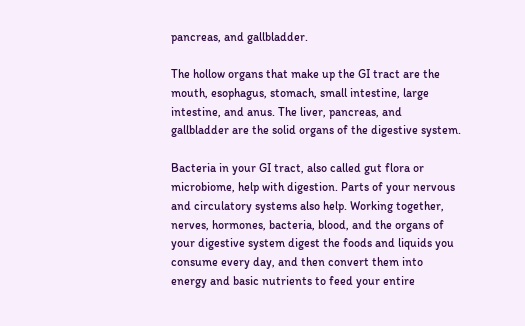pancreas, and gallbladder.

The hollow organs that make up the GI tract are the mouth, esophagus, stomach, small intestine, large intestine, and anus. The liver, pancreas, and gallbladder are the solid organs of the digestive system.

Bacteria in your GI tract, also called gut flora or microbiome, help with digestion. Parts of your nervous and circulatory systems also help. Working together, nerves, hormones, bacteria, blood, and the organs of your digestive system digest the foods and liquids you consume every day, and then convert them into energy and basic nutrients to feed your entire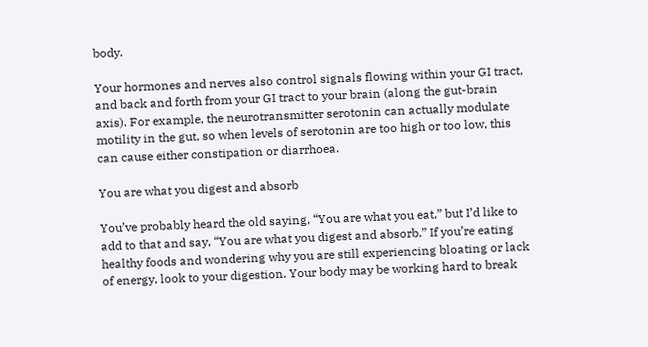body.

Your hormones and nerves also control signals flowing within your GI tract, and back and forth from your GI tract to your brain (along the gut-brain axis). For example, the neurotransmitter serotonin can actually modulate motility in the gut, so when levels of serotonin are too high or too low, this can cause either constipation or diarrhoea.

You are what you digest and absorb

You’ve probably heard the old saying, “You are what you eat,” but I’d like to add to that and say, “You are what you digest and absorb.” If you’re eating healthy foods and wondering why you are still experiencing bloating or lack of energy, look to your digestion. Your body may be working hard to break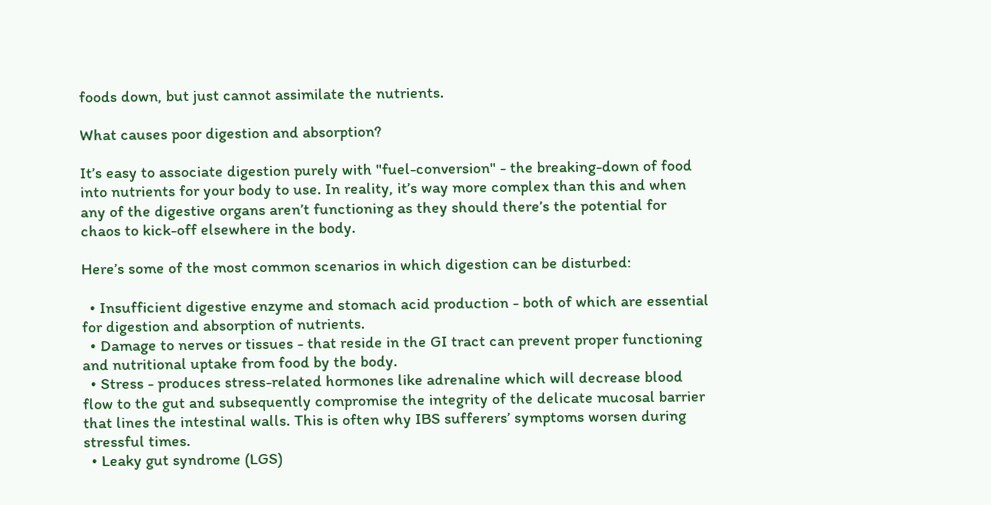foods down, but just cannot assimilate the nutrients.

What causes poor digestion and absorption?

It’s easy to associate digestion purely with "fuel-conversion" - the breaking-down of food into nutrients for your body to use. In reality, it’s way more complex than this and when any of the digestive organs aren’t functioning as they should there’s the potential for chaos to kick-off elsewhere in the body.

Here’s some of the most common scenarios in which digestion can be disturbed:

  • Insufficient digestive enzyme and stomach acid production - both of which are essential for digestion and absorption of nutrients.
  • Damage to nerves or tissues - that reside in the GI tract can prevent proper functioning and nutritional uptake from food by the body.
  • Stress - produces stress-related hormones like adrenaline which will decrease blood flow to the gut and subsequently compromise the integrity of the delicate mucosal barrier that lines the intestinal walls. This is often why IBS sufferers’ symptoms worsen during stressful times.
  • Leaky gut syndrome (LGS)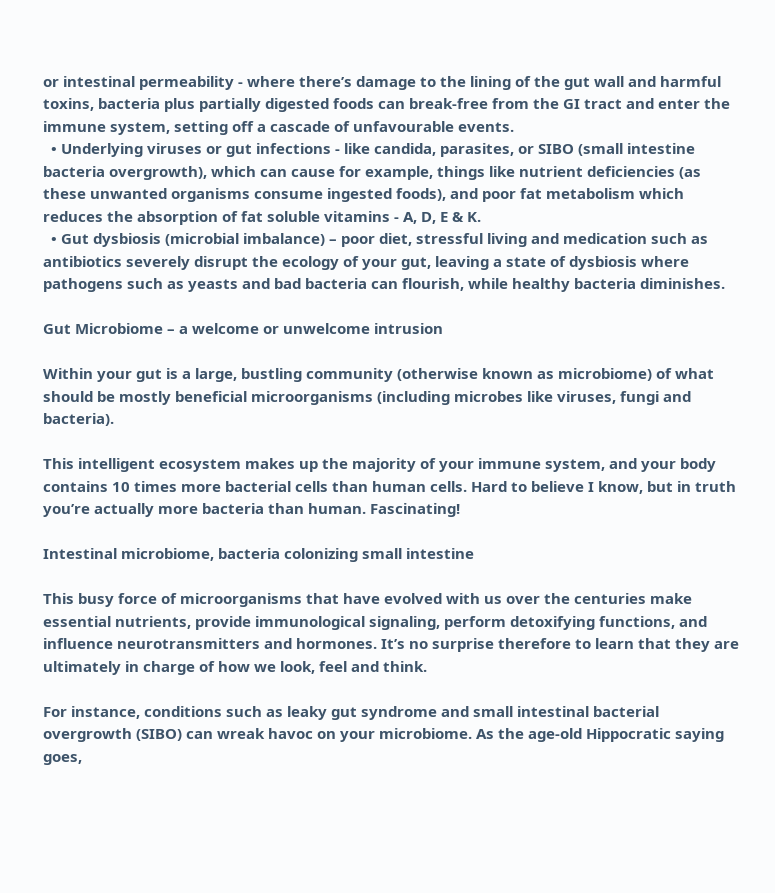or intestinal permeability - where there’s damage to the lining of the gut wall and harmful toxins, bacteria plus partially digested foods can break-free from the GI tract and enter the immune system, setting off a cascade of unfavourable events.
  • Underlying viruses or gut infections - like candida, parasites, or SIBO (small intestine bacteria overgrowth), which can cause for example, things like nutrient deficiencies (as these unwanted organisms consume ingested foods), and poor fat metabolism which reduces the absorption of fat soluble vitamins - A, D, E & K.
  • Gut dysbiosis (microbial imbalance) – poor diet, stressful living and medication such as antibiotics severely disrupt the ecology of your gut, leaving a state of dysbiosis where pathogens such as yeasts and bad bacteria can flourish, while healthy bacteria diminishes.

Gut Microbiome – a welcome or unwelcome intrusion

Within your gut is a large, bustling community (otherwise known as microbiome) of what should be mostly beneficial microorganisms (including microbes like viruses, fungi and bacteria).

This intelligent ecosystem makes up the majority of your immune system, and your body contains 10 times more bacterial cells than human cells. Hard to believe I know, but in truth you’re actually more bacteria than human. Fascinating!

Intestinal microbiome, bacteria colonizing small intestine

This busy force of microorganisms that have evolved with us over the centuries make essential nutrients, provide immunological signaling, perform detoxifying functions, and influence neurotransmitters and hormones. It’s no surprise therefore to learn that they are ultimately in charge of how we look, feel and think.

For instance, conditions such as leaky gut syndrome and small intestinal bacterial overgrowth (SIBO) can wreak havoc on your microbiome. As the age-old Hippocratic saying goes,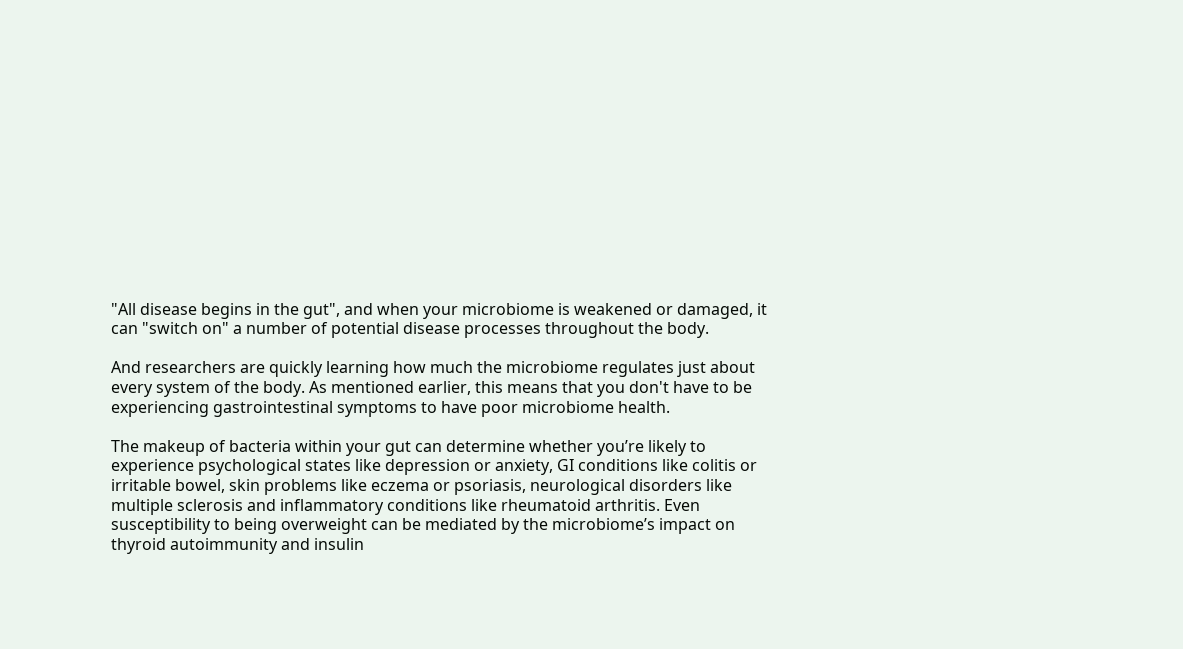"All disease begins in the gut", and when your microbiome is weakened or damaged, it can "switch on" a number of potential disease processes throughout the body.

And researchers are quickly learning how much the microbiome regulates just about every system of the body. As mentioned earlier, this means that you don't have to be experiencing gastrointestinal symptoms to have poor microbiome health.

The makeup of bacteria within your gut can determine whether you’re likely to experience psychological states like depression or anxiety, GI conditions like colitis or irritable bowel, skin problems like eczema or psoriasis, neurological disorders like multiple sclerosis and inflammatory conditions like rheumatoid arthritis. Even susceptibility to being overweight can be mediated by the microbiome’s impact on thyroid autoimmunity and insulin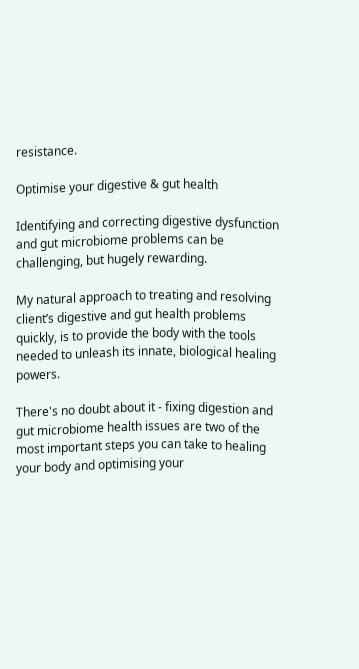resistance.

Optimise your digestive & gut health

Identifying and correcting digestive dysfunction and gut microbiome problems can be challenging, but hugely rewarding.

My natural approach to treating and resolving client’s digestive and gut health problems quickly, is to provide the body with the tools needed to unleash its innate, biological healing powers.

There's no doubt about it - fixing digestion and gut microbiome health issues are two of the most important steps you can take to healing your body and optimising your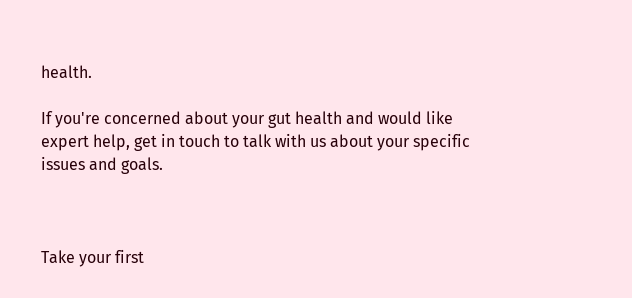health.

If you're concerned about your gut health and would like expert help, get in touch to talk with us about your specific issues and goals.



Take your first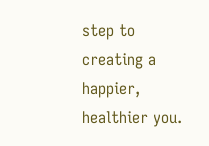step to creating a happier, healthier you.